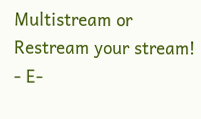Multistream or Restream your stream! - E-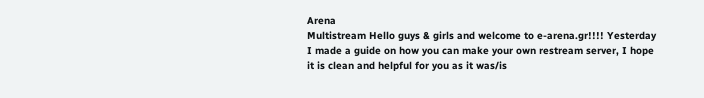Arena
Multistream Hello guys & girls and welcome to e-arena.gr!!!! Yesterday I made a guide on how you can make your own restream server, I hope it is clean and helpful for you as it was/is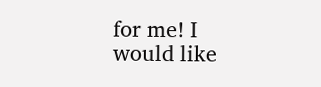for me! I would like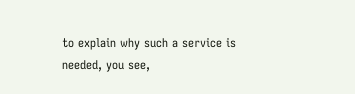to explain why such a service is needed, you see,